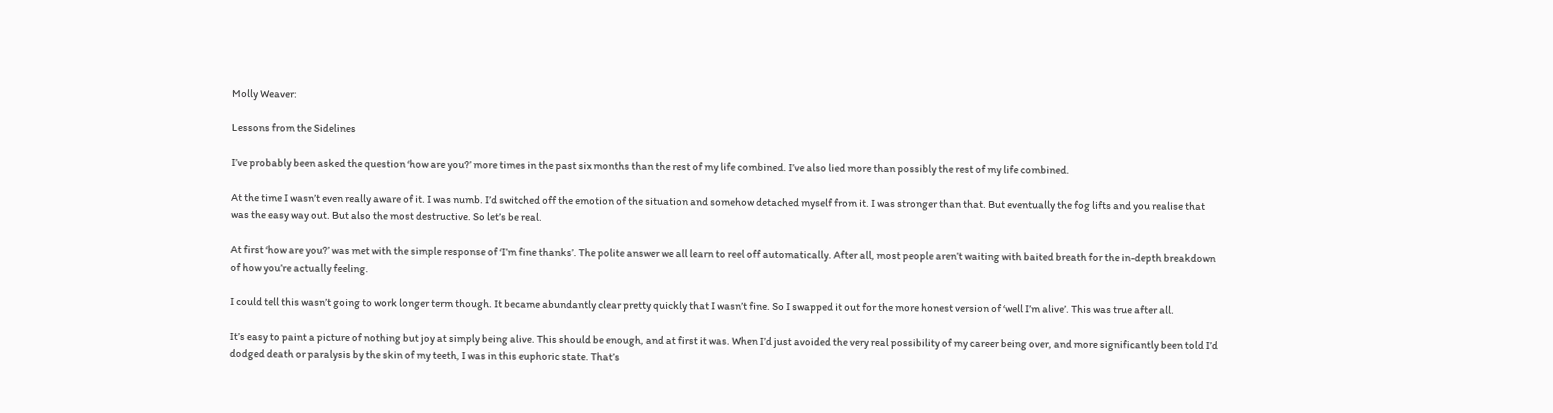Molly Weaver:

Lessons from the Sidelines

I’ve probably been asked the question ‘how are you?’ more times in the past six months than the rest of my life combined. I’ve also lied more than possibly the rest of my life combined.

At the time I wasn’t even really aware of it. I was numb. I’d switched off the emotion of the situation and somehow detached myself from it. I was stronger than that. But eventually the fog lifts and you realise that was the easy way out. But also the most destructive. So let’s be real.

At first ‘how are you?’ was met with the simple response of ‘I’m fine thanks’. The polite answer we all learn to reel off automatically. After all, most people aren’t waiting with baited breath for the in-depth breakdown of how you’re actually feeling.

I could tell this wasn’t going to work longer term though. It became abundantly clear pretty quickly that I wasn’t fine. So I swapped it out for the more honest version of ‘well I’m alive’. This was true after all.

It’s easy to paint a picture of nothing but joy at simply being alive. This should be enough, and at first it was. When I’d just avoided the very real possibility of my career being over, and more significantly been told I’d dodged death or paralysis by the skin of my teeth, I was in this euphoric state. That’s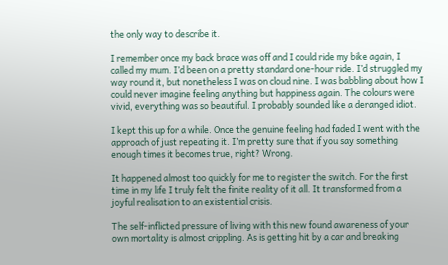the only way to describe it.

I remember once my back brace was off and I could ride my bike again, I called my mum. I’d been on a pretty standard one-hour ride. I’d struggled my way round it, but nonetheless I was on cloud nine. I was babbling about how I could never imagine feeling anything but happiness again. The colours were vivid, everything was so beautiful. I probably sounded like a deranged idiot.

I kept this up for a while. Once the genuine feeling had faded I went with the approach of just repeating it. I’m pretty sure that if you say something enough times it becomes true, right? Wrong.

It happened almost too quickly for me to register the switch. For the first time in my life I truly felt the finite reality of it all. It transformed from a joyful realisation to an existential crisis.

The self-inflicted pressure of living with this new found awareness of your own mortality is almost crippling. As is getting hit by a car and breaking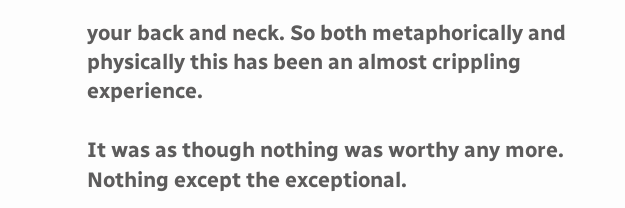your back and neck. So both metaphorically and physically this has been an almost crippling experience.

It was as though nothing was worthy any more. Nothing except the exceptional.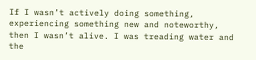If I wasn’t actively doing something, experiencing something new and noteworthy, then I wasn’t alive. I was treading water and the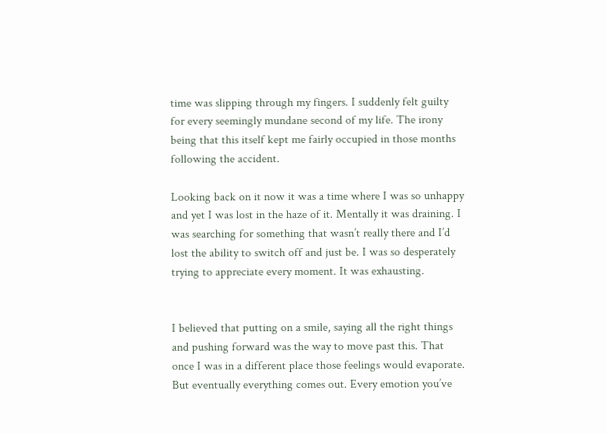time was slipping through my fingers. I suddenly felt guilty for every seemingly mundane second of my life. The irony being that this itself kept me fairly occupied in those months following the accident.

Looking back on it now it was a time where I was so unhappy and yet I was lost in the haze of it. Mentally it was draining. I was searching for something that wasn’t really there and I’d lost the ability to switch off and just be. I was so desperately trying to appreciate every moment. It was exhausting.


I believed that putting on a smile, saying all the right things and pushing forward was the way to move past this. That once I was in a different place those feelings would evaporate. But eventually everything comes out. Every emotion you’ve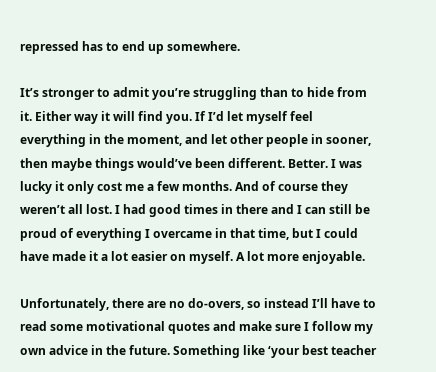repressed has to end up somewhere.

It’s stronger to admit you’re struggling than to hide from it. Either way it will find you. If I’d let myself feel everything in the moment, and let other people in sooner, then maybe things would’ve been different. Better. I was lucky it only cost me a few months. And of course they weren’t all lost. I had good times in there and I can still be proud of everything I overcame in that time, but I could have made it a lot easier on myself. A lot more enjoyable.

Unfortunately, there are no do-overs, so instead I’ll have to read some motivational quotes and make sure I follow my own advice in the future. Something like ‘your best teacher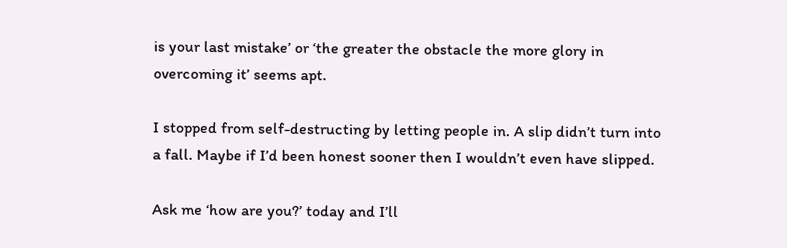is your last mistake’ or ‘the greater the obstacle the more glory in overcoming it’ seems apt.

I stopped from self-destructing by letting people in. A slip didn’t turn into a fall. Maybe if I’d been honest sooner then I wouldn’t even have slipped.

Ask me ‘how are you?’ today and I’ll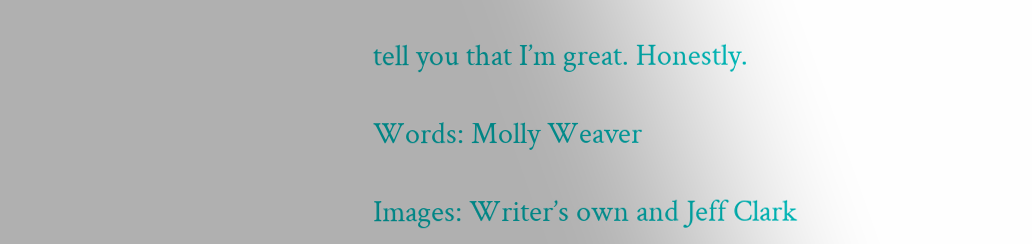tell you that I’m great. Honestly.

Words: Molly Weaver

Images: Writer’s own and Jeff Clark